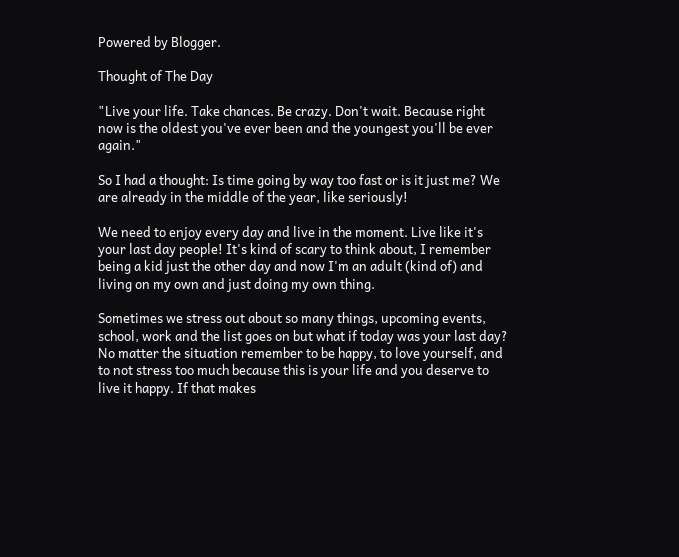Powered by Blogger.

Thought of The Day

"Live your life. Take chances. Be crazy. Don't wait. Because right now is the oldest you've ever been and the youngest you'll be ever again."

So I had a thought: Is time going by way too fast or is it just me? We are already in the middle of the year, like seriously!

We need to enjoy every day and live in the moment. Live like it's your last day people! It's kind of scary to think about, I remember being a kid just the other day and now I'm an adult (kind of) and living on my own and just doing my own thing.

Sometimes we stress out about so many things, upcoming events, school, work and the list goes on but what if today was your last day? No matter the situation remember to be happy, to love yourself, and to not stress too much because this is your life and you deserve to live it happy. If that makes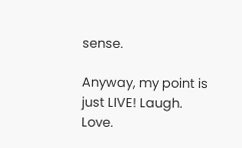sense.

Anyway, my point is just LIVE! Laugh. Love.